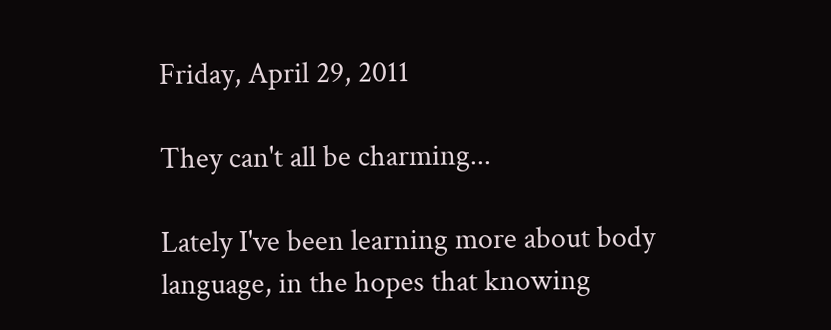Friday, April 29, 2011

They can't all be charming...

Lately I've been learning more about body language, in the hopes that knowing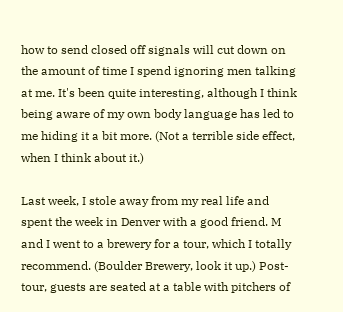how to send closed off signals will cut down on the amount of time I spend ignoring men talking at me. It's been quite interesting, although I think being aware of my own body language has led to me hiding it a bit more. (Not a terrible side effect, when I think about it.)

Last week, I stole away from my real life and spent the week in Denver with a good friend. M and I went to a brewery for a tour, which I totally recommend. (Boulder Brewery, look it up.) Post-tour, guests are seated at a table with pitchers of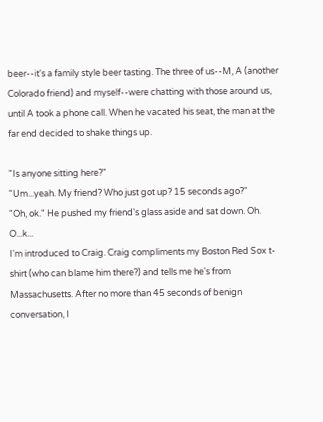beer--it's a family style beer tasting. The three of us--M, A (another Colorado friend) and myself--were chatting with those around us, until A took a phone call. When he vacated his seat, the man at the far end decided to shake things up.

"Is anyone sitting here?"
"Um...yeah. My friend? Who just got up? 15 seconds ago?"
"Oh, ok." He pushed my friend's glass aside and sat down. Oh. O...k...
I'm introduced to Craig. Craig compliments my Boston Red Sox t-shirt (who can blame him there?) and tells me he's from Massachusetts. After no more than 45 seconds of benign conversation, I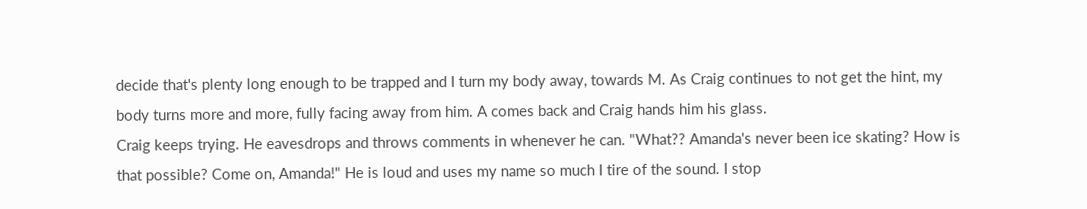decide that's plenty long enough to be trapped and I turn my body away, towards M. As Craig continues to not get the hint, my body turns more and more, fully facing away from him. A comes back and Craig hands him his glass.
Craig keeps trying. He eavesdrops and throws comments in whenever he can. "What?? Amanda's never been ice skating? How is that possible? Come on, Amanda!" He is loud and uses my name so much I tire of the sound. I stop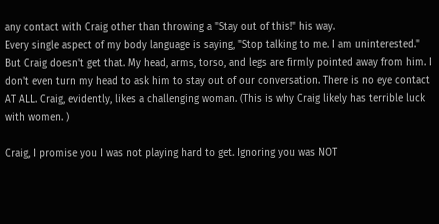any contact with Craig other than throwing a "Stay out of this!" his way.
Every single aspect of my body language is saying, "Stop talking to me. I am uninterested." But Craig doesn't get that. My head, arms, torso, and legs are firmly pointed away from him. I don't even turn my head to ask him to stay out of our conversation. There is no eye contact AT ALL. Craig, evidently, likes a challenging woman. (This is why Craig likely has terrible luck with women. )

Craig, I promise you I was not playing hard to get. Ignoring you was NOT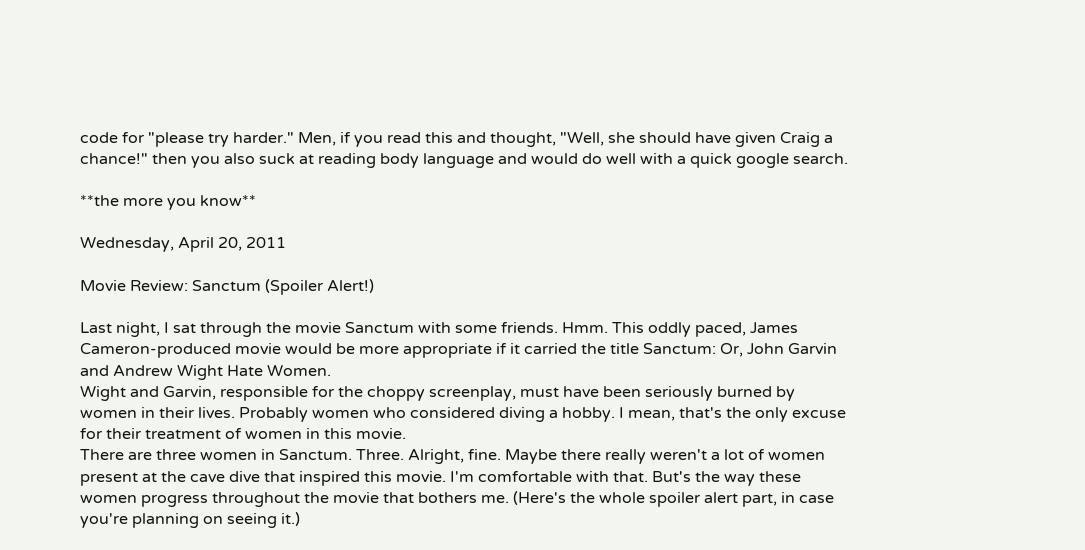code for "please try harder." Men, if you read this and thought, "Well, she should have given Craig a chance!" then you also suck at reading body language and would do well with a quick google search.

**the more you know**

Wednesday, April 20, 2011

Movie Review: Sanctum (Spoiler Alert!)

Last night, I sat through the movie Sanctum with some friends. Hmm. This oddly paced, James Cameron-produced movie would be more appropriate if it carried the title Sanctum: Or, John Garvin and Andrew Wight Hate Women.
Wight and Garvin, responsible for the choppy screenplay, must have been seriously burned by women in their lives. Probably women who considered diving a hobby. I mean, that's the only excuse for their treatment of women in this movie.
There are three women in Sanctum. Three. Alright, fine. Maybe there really weren't a lot of women present at the cave dive that inspired this movie. I'm comfortable with that. But's the way these women progress throughout the movie that bothers me. (Here's the whole spoiler alert part, in case you're planning on seeing it.)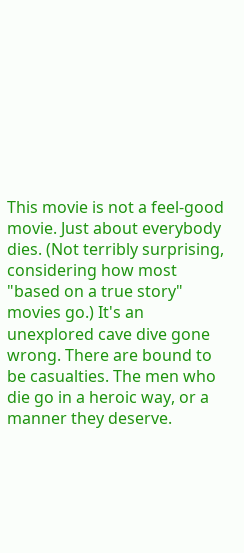This movie is not a feel-good movie. Just about everybody dies. (Not terribly surprising, considering how most "based on a true story" movies go.) It's an unexplored cave dive gone wrong. There are bound to be casualties. The men who die go in a heroic way, or a manner they deserve.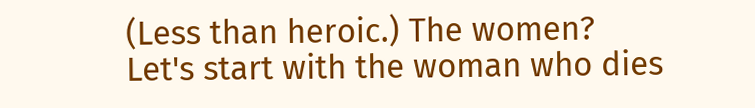(Less than heroic.) The women?
Let's start with the woman who dies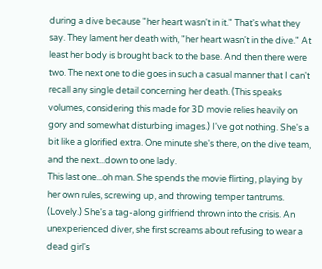during a dive because "her heart wasn't in it." That's what they say. They lament her death with, "her heart wasn't in the dive." At least her body is brought back to the base. And then there were two. The next one to die goes in such a casual manner that I can't recall any single detail concerning her death. (This speaks volumes, considering this made for 3D movie relies heavily on gory and somewhat disturbing images.) I've got nothing. She's a bit like a glorified extra. One minute she's there, on the dive team, and the next...down to one lady.
This last one...oh man. She spends the movie flirting, playing by her own rules, screwing up, and throwing temper tantrums. (Lovely.) She's a tag-along girlfriend thrown into the crisis. An unexperienced diver, she first screams about refusing to wear a dead girl's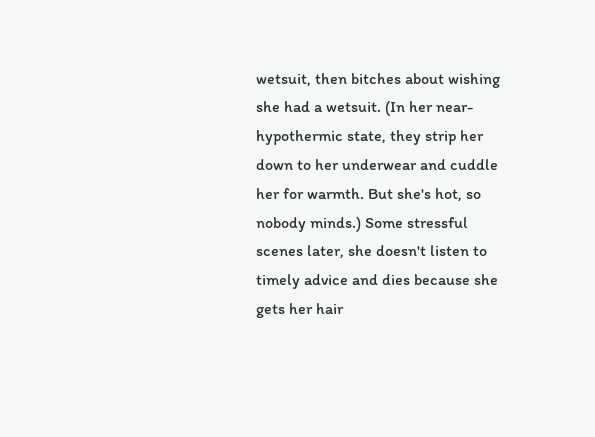wetsuit, then bitches about wishing she had a wetsuit. (In her near-hypothermic state, they strip her down to her underwear and cuddle her for warmth. But she's hot, so nobody minds.) Some stressful scenes later, she doesn't listen to timely advice and dies because she gets her hair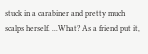stuck in a carabiner and pretty much scalps herself. ...What? As a friend put it,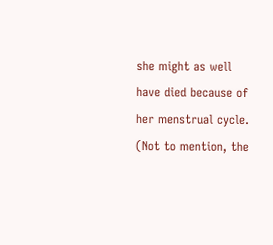she might as well have died because of her menstrual cycle. (Not to mention, the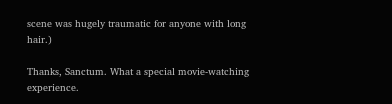scene was hugely traumatic for anyone with long hair.)

Thanks, Sanctum. What a special movie-watching experience.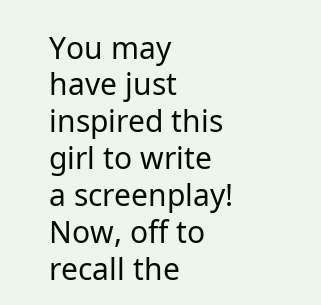You may have just inspired this girl to write a screenplay! Now, off to recall the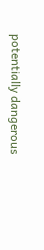potentially dangerous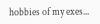hobbies of my exes...